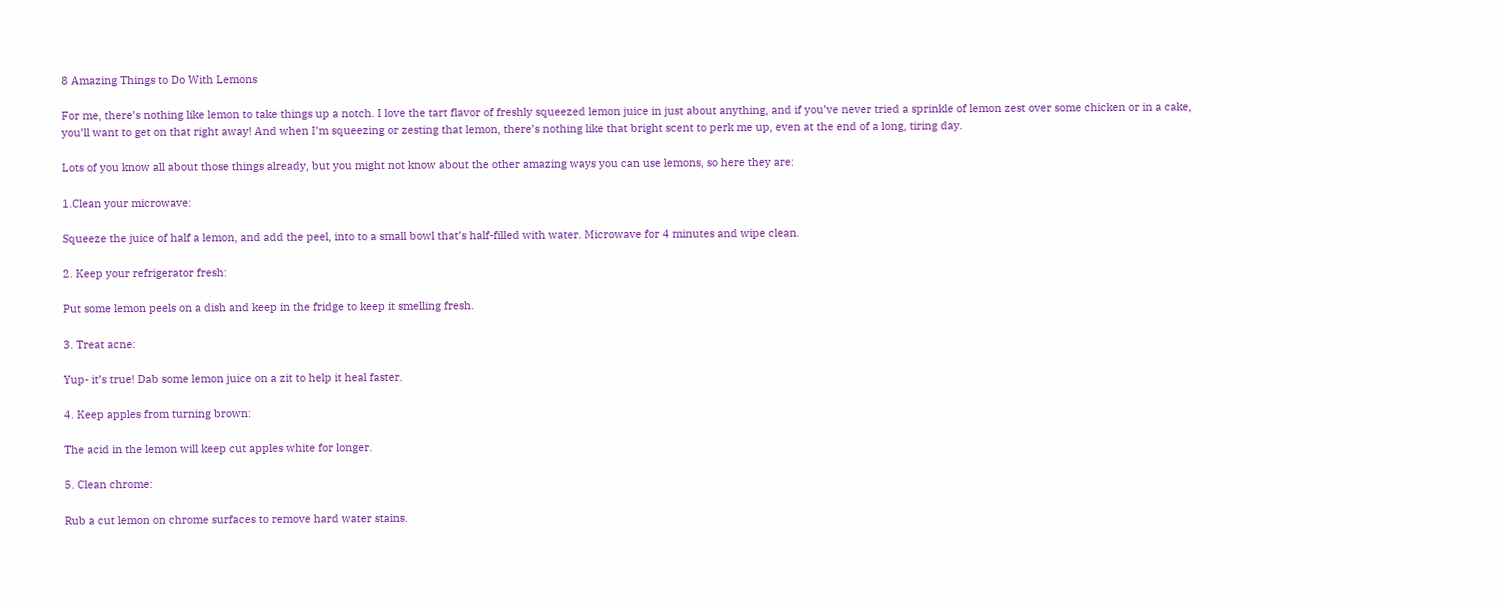8 Amazing Things to Do With Lemons

For me, there’s nothing like lemon to take things up a notch. I love the tart flavor of freshly squeezed lemon juice in just about anything, and if you’ve never tried a sprinkle of lemon zest over some chicken or in a cake, you’ll want to get on that right away! And when I’m squeezing or zesting that lemon, there’s nothing like that bright scent to perk me up, even at the end of a long, tiring day.

Lots of you know all about those things already, but you might not know about the other amazing ways you can use lemons, so here they are:

1.Clean your microwave:

Squeeze the juice of half a lemon, and add the peel, into to a small bowl that’s half-filled with water. Microwave for 4 minutes and wipe clean.

2. Keep your refrigerator fresh:

Put some lemon peels on a dish and keep in the fridge to keep it smelling fresh.

3. Treat acne:

Yup- it’s true! Dab some lemon juice on a zit to help it heal faster.

4. Keep apples from turning brown:

The acid in the lemon will keep cut apples white for longer.

5. Clean chrome:

Rub a cut lemon on chrome surfaces to remove hard water stains.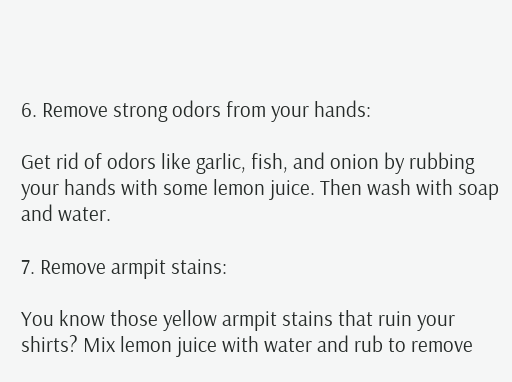6. Remove strong odors from your hands:

Get rid of odors like garlic, fish, and onion by rubbing your hands with some lemon juice. Then wash with soap and water.

7. Remove armpit stains:

You know those yellow armpit stains that ruin your shirts? Mix lemon juice with water and rub to remove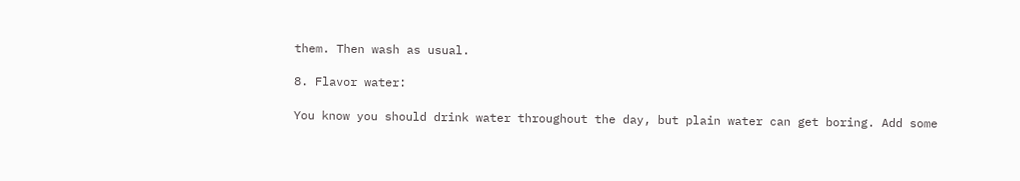them. Then wash as usual.

8. Flavor water:

You know you should drink water throughout the day, but plain water can get boring. Add some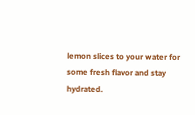lemon slices to your water for some fresh flavor and stay hydrated.